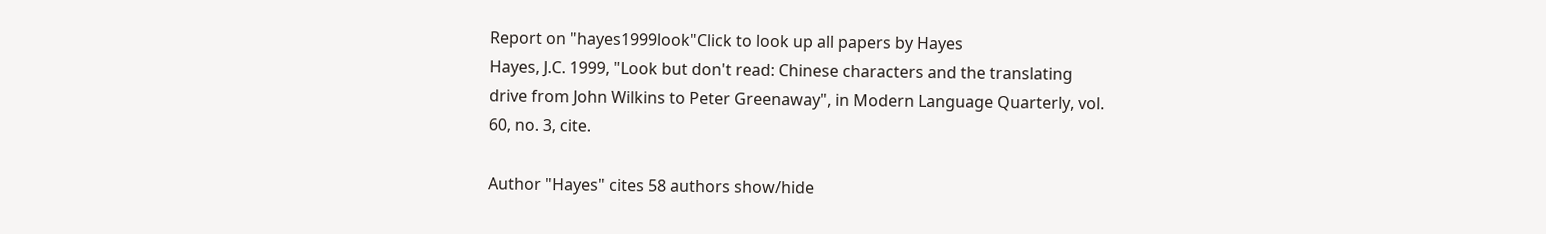Report on "hayes1999look"Click to look up all papers by Hayes
Hayes, J.C. 1999, "Look but don't read: Chinese characters and the translating drive from John Wilkins to Peter Greenaway", in Modern Language Quarterly, vol. 60, no. 3, cite.

Author "Hayes" cites 58 authors show/hide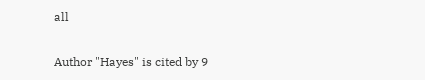all

Author "Hayes" is cited by 9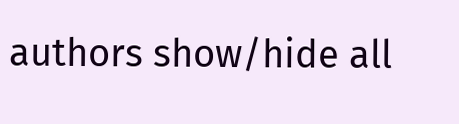authors show/hide all